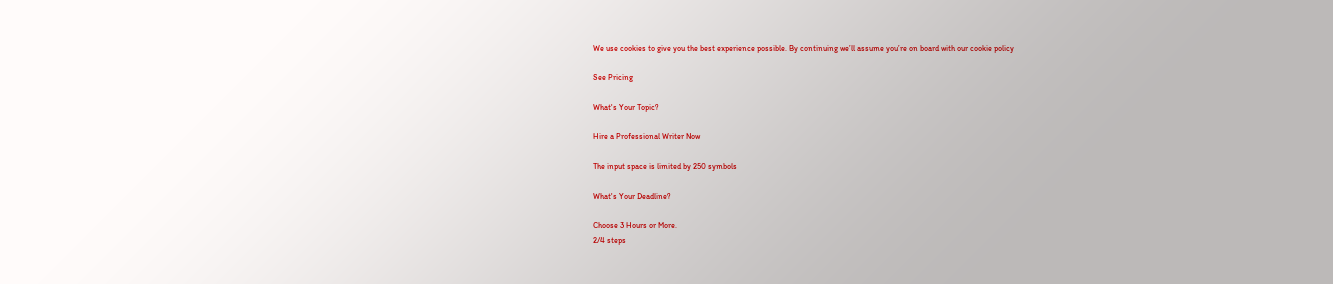We use cookies to give you the best experience possible. By continuing we’ll assume you’re on board with our cookie policy

See Pricing

What's Your Topic?

Hire a Professional Writer Now

The input space is limited by 250 symbols

What's Your Deadline?

Choose 3 Hours or More.
2/4 steps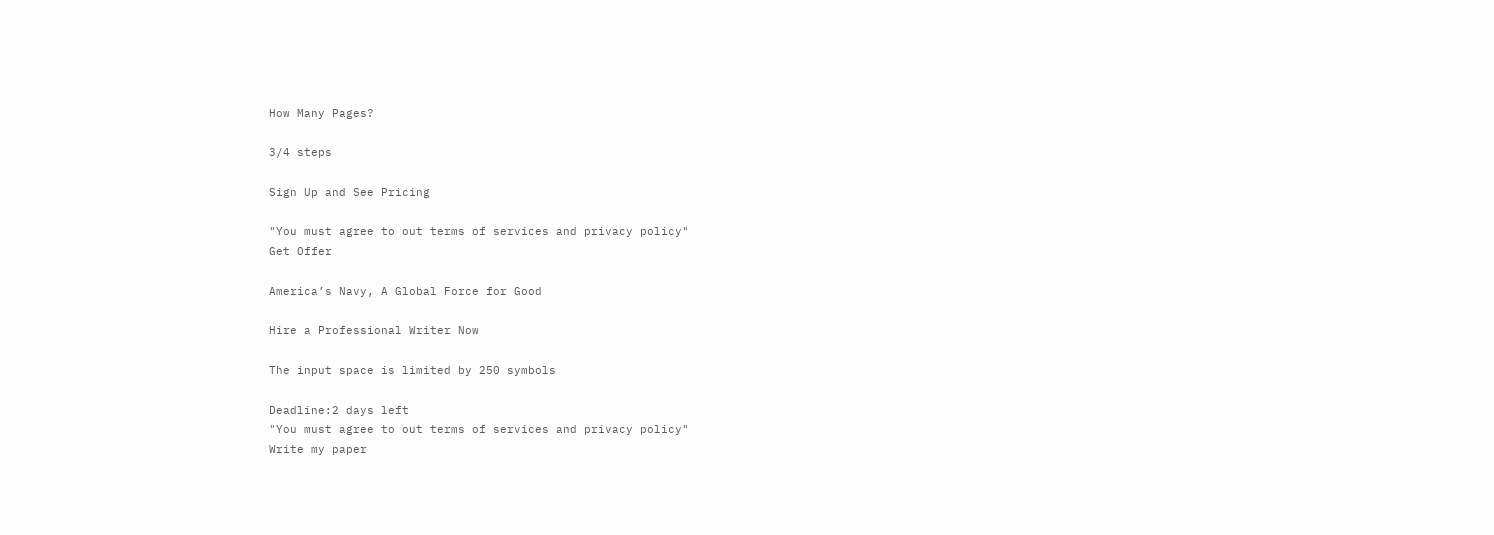How Many Pages?

3/4 steps

Sign Up and See Pricing

"You must agree to out terms of services and privacy policy"
Get Offer

America’s Navy, A Global Force for Good

Hire a Professional Writer Now

The input space is limited by 250 symbols

Deadline:2 days left
"You must agree to out terms of services and privacy policy"
Write my paper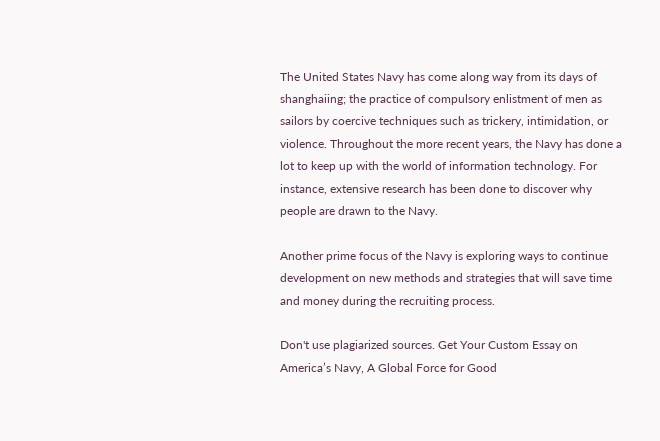The United States Navy has come along way from its days of shanghaiing; the practice of compulsory enlistment of men as sailors by coercive techniques such as trickery, intimidation, or violence. Throughout the more recent years, the Navy has done a lot to keep up with the world of information technology. For instance, extensive research has been done to discover why people are drawn to the Navy.

Another prime focus of the Navy is exploring ways to continue development on new methods and strategies that will save time and money during the recruiting process.

Don't use plagiarized sources. Get Your Custom Essay on
America’s Navy, A Global Force for Good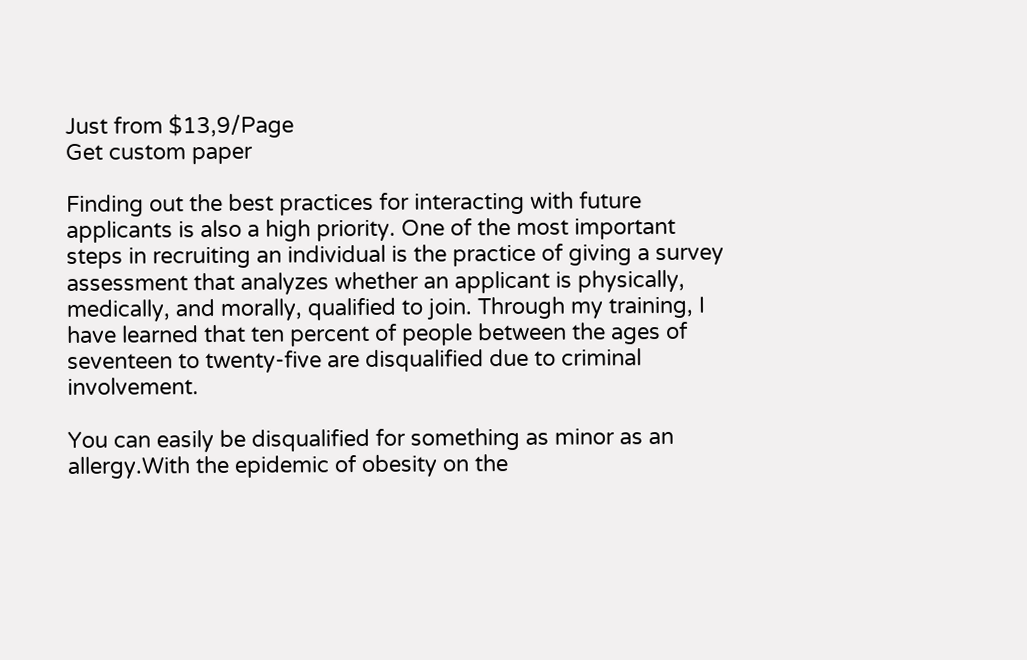Just from $13,9/Page
Get custom paper

Finding out the best practices for interacting with future applicants is also a high priority. One of the most important steps in recruiting an individual is the practice of giving a survey assessment that analyzes whether an applicant is physically, medically, and morally, qualified to join. Through my training, I have learned that ten percent of people between the ages of seventeen to twenty-five are disqualified due to criminal involvement.

You can easily be disqualified for something as minor as an allergy.With the epidemic of obesity on the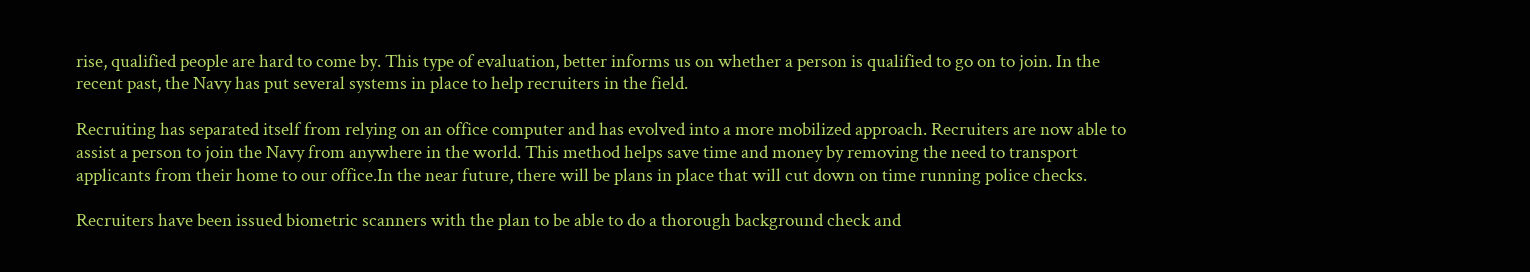rise, qualified people are hard to come by. This type of evaluation, better informs us on whether a person is qualified to go on to join. In the recent past, the Navy has put several systems in place to help recruiters in the field.

Recruiting has separated itself from relying on an office computer and has evolved into a more mobilized approach. Recruiters are now able to assist a person to join the Navy from anywhere in the world. This method helps save time and money by removing the need to transport applicants from their home to our office.In the near future, there will be plans in place that will cut down on time running police checks.

Recruiters have been issued biometric scanners with the plan to be able to do a thorough background check and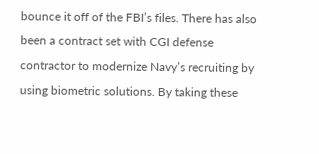bounce it off of the FBI’s files. There has also been a contract set with CGI defense contractor to modernize Navy’s recruiting by using biometric solutions. By taking these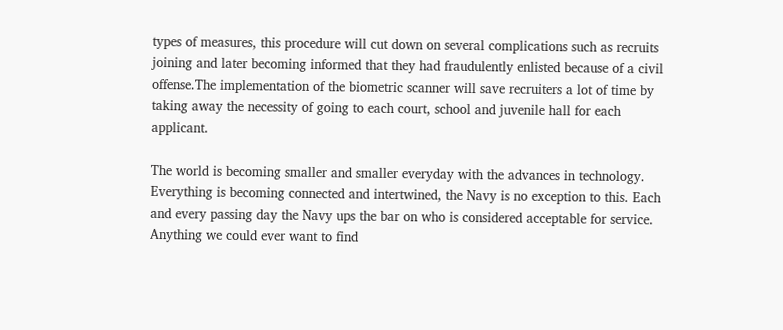types of measures, this procedure will cut down on several complications such as recruits joining and later becoming informed that they had fraudulently enlisted because of a civil offense.The implementation of the biometric scanner will save recruiters a lot of time by taking away the necessity of going to each court, school and juvenile hall for each applicant.

The world is becoming smaller and smaller everyday with the advances in technology. Everything is becoming connected and intertwined, the Navy is no exception to this. Each and every passing day the Navy ups the bar on who is considered acceptable for service. Anything we could ever want to find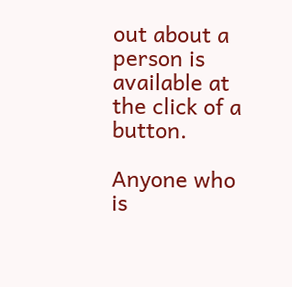out about a person is available at the click of a button.

Anyone who is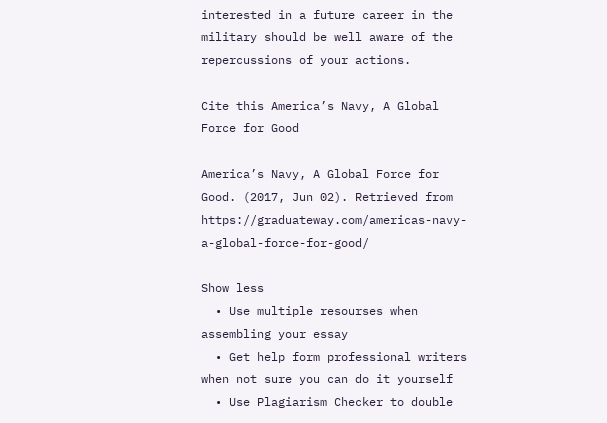interested in a future career in the military should be well aware of the repercussions of your actions.

Cite this America’s Navy, A Global Force for Good

America’s Navy, A Global Force for Good. (2017, Jun 02). Retrieved from https://graduateway.com/americas-navy-a-global-force-for-good/

Show less
  • Use multiple resourses when assembling your essay
  • Get help form professional writers when not sure you can do it yourself
  • Use Plagiarism Checker to double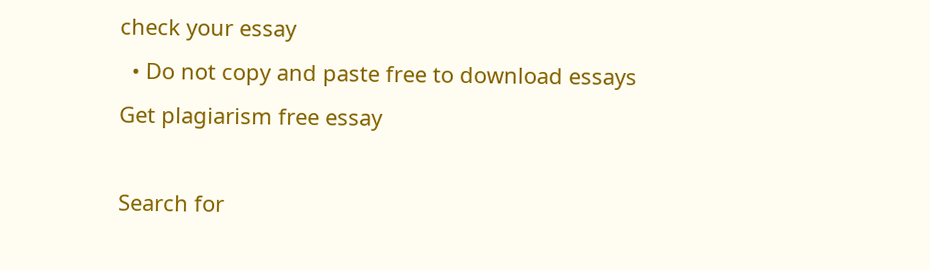check your essay
  • Do not copy and paste free to download essays
Get plagiarism free essay

Search for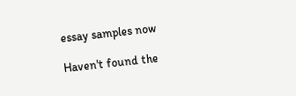essay samples now

Haven't found the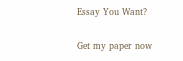Essay You Want?

Get my paper now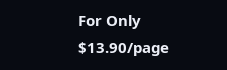For Only $13.90/page